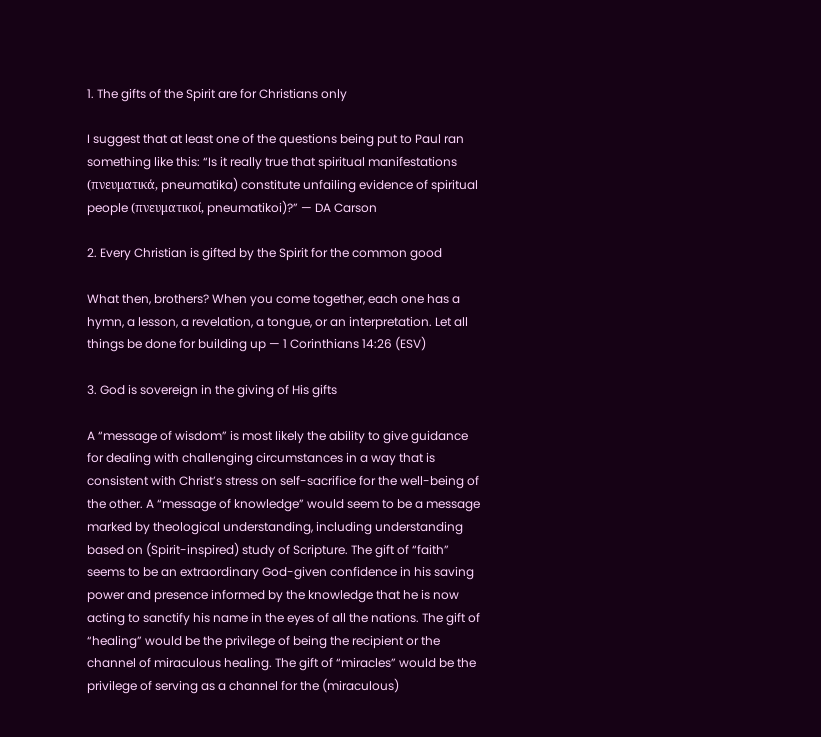1. The gifts of the Spirit are for Christians only

I suggest that at least one of the questions being put to Paul ran something like this: “Is it really true that spiritual manifestations (πνευματικά, pneumatika) constitute unfailing evidence of spiritual people (πνευματικοί, pneumatikoi)?” — DA Carson

2. Every Christian is gifted by the Spirit for the common good

What then, brothers? When you come together, each one has a hymn, a lesson, a revelation, a tongue, or an interpretation. Let all things be done for building up — 1 Corinthians 14:26 (ESV)

3. God is sovereign in the giving of His gifts

A “message of wisdom” is most likely the ability to give guidance for dealing with challenging circumstances in a way that is consistent with Christ’s stress on self-sacrifice for the well-being of the other. A “message of knowledge” would seem to be a message marked by theological understanding, including understanding based on (Spirit-inspired) study of Scripture. The gift of “faith” seems to be an extraordinary God-given confidence in his saving power and presence informed by the knowledge that he is now acting to sanctify his name in the eyes of all the nations. The gift of “healing” would be the privilege of being the recipient or the channel of miraculous healing. The gift of “miracles” would be the privilege of serving as a channel for the (miraculous)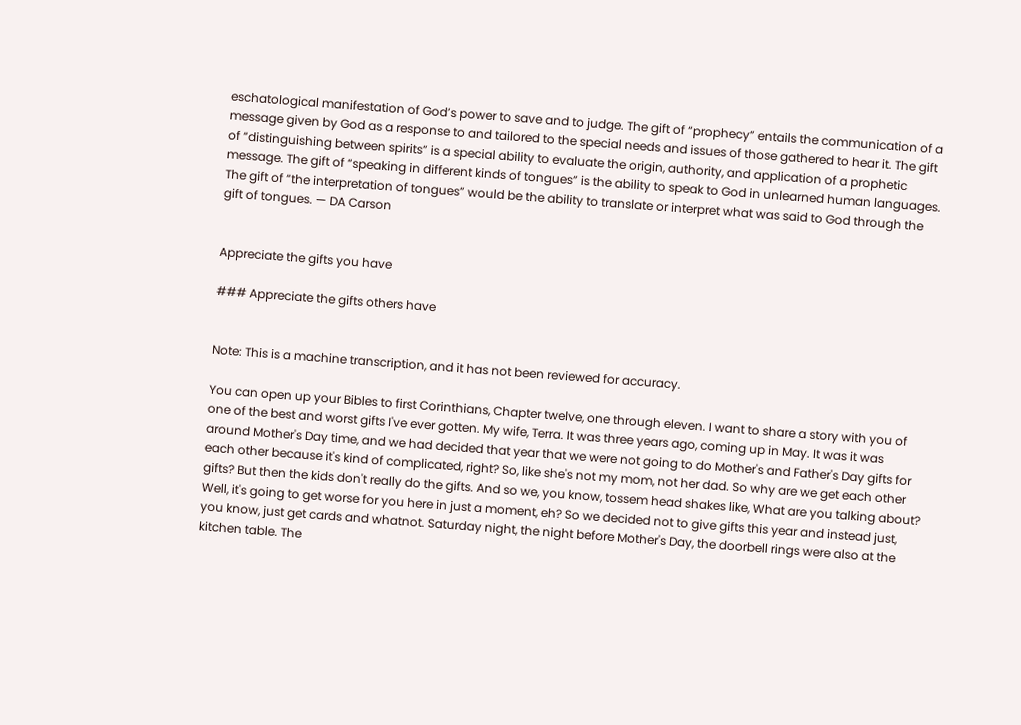eschatological manifestation of God’s power to save and to judge. The gift of “prophecy” entails the communication of a message given by God as a response to and tailored to the special needs and issues of those gathered to hear it. The gift of “distinguishing between spirits” is a special ability to evaluate the origin, authority, and application of a prophetic message. The gift of “speaking in different kinds of tongues” is the ability to speak to God in unlearned human languages. The gift of “the interpretation of tongues” would be the ability to translate or interpret what was said to God through the gift of tongues. — DA Carson


Appreciate the gifts you have

### Appreciate the gifts others have


Note: This is a machine transcription, and it has not been reviewed for accuracy.

You can open up your Bibles to first Corinthians, Chapter twelve, one through eleven. I want to share a story with you of one of the best and worst gifts I've ever gotten. My wife, Terra. It was three years ago, coming up in May. It was it was around Mother's Day time, and we had decided that year that we were not going to do Mother's and Father's Day gifts for each other because it's kind of complicated, right? So, like she's not my mom, not her dad. So why are we get each other gifts? But then the kids don't really do the gifts. And so we, you know, tossem head shakes like, What are you talking about? Well, it's going to get worse for you here in just a moment, eh? So we decided not to give gifts this year and instead just, you know, just get cards and whatnot. Saturday night, the night before Mother's Day, the doorbell rings were also at the kitchen table. The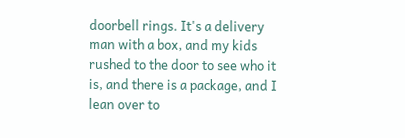doorbell rings. It's a delivery man with a box, and my kids rushed to the door to see who it is, and there is a package, and I lean over to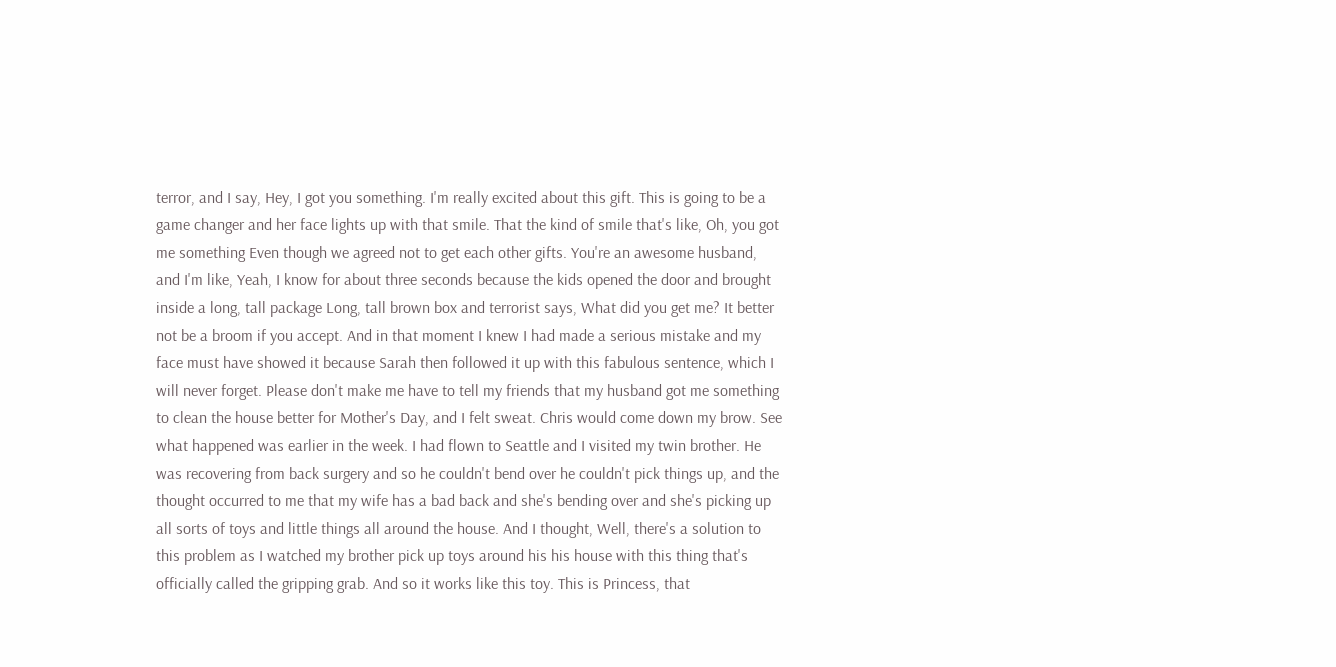terror, and I say, Hey, I got you something. I'm really excited about this gift. This is going to be a game changer and her face lights up with that smile. That the kind of smile that's like, Oh, you got me something Even though we agreed not to get each other gifts. You're an awesome husband, and I'm like, Yeah, I know for about three seconds because the kids opened the door and brought inside a long, tall package Long, tall brown box and terrorist says, What did you get me? It better not be a broom if you accept. And in that moment I knew I had made a serious mistake and my face must have showed it because Sarah then followed it up with this fabulous sentence, which I will never forget. Please don't make me have to tell my friends that my husband got me something to clean the house better for Mother's Day, and I felt sweat. Chris would come down my brow. See what happened was earlier in the week. I had flown to Seattle and I visited my twin brother. He was recovering from back surgery and so he couldn't bend over he couldn't pick things up, and the thought occurred to me that my wife has a bad back and she's bending over and she's picking up all sorts of toys and little things all around the house. And I thought, Well, there's a solution to this problem as I watched my brother pick up toys around his his house with this thing that's officially called the gripping grab. And so it works like this toy. This is Princess, that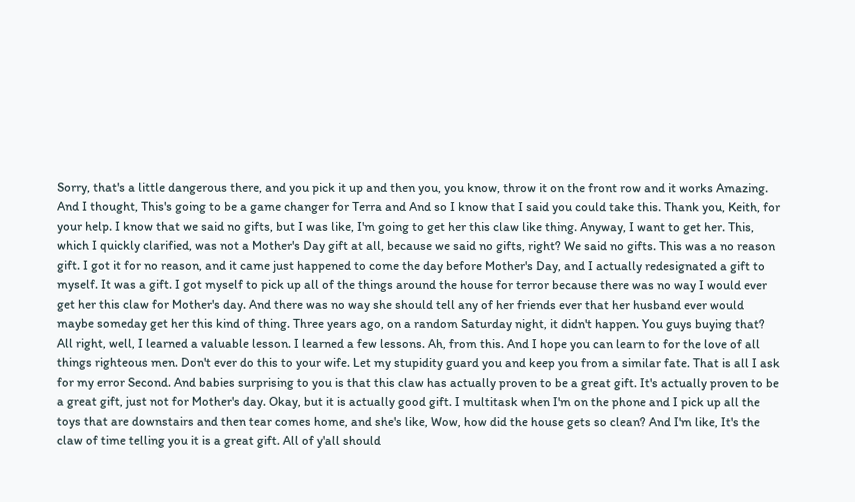Sorry, that's a little dangerous there, and you pick it up and then you, you know, throw it on the front row and it works Amazing. And I thought, This's going to be a game changer for Terra and And so I know that I said you could take this. Thank you, Keith, for your help. I know that we said no gifts, but I was like, I'm going to get her this claw like thing. Anyway, I want to get her. This, which I quickly clarified, was not a Mother's Day gift at all, because we said no gifts, right? We said no gifts. This was a no reason gift. I got it for no reason, and it came just happened to come the day before Mother's Day, and I actually redesignated a gift to myself. It was a gift. I got myself to pick up all of the things around the house for terror because there was no way I would ever get her this claw for Mother's day. And there was no way she should tell any of her friends ever that her husband ever would maybe someday get her this kind of thing. Three years ago, on a random Saturday night, it didn't happen. You guys buying that? All right, well, I learned a valuable lesson. I learned a few lessons. Ah, from this. And I hope you can learn to for the love of all things righteous men. Don't ever do this to your wife. Let my stupidity guard you and keep you from a similar fate. That is all I ask for my error Second. And babies surprising to you is that this claw has actually proven to be a great gift. It's actually proven to be a great gift, just not for Mother's day. Okay, but it is actually good gift. I multitask when I'm on the phone and I pick up all the toys that are downstairs and then tear comes home, and she's like, Wow, how did the house gets so clean? And I'm like, It's the claw of time telling you it is a great gift. All of y'all should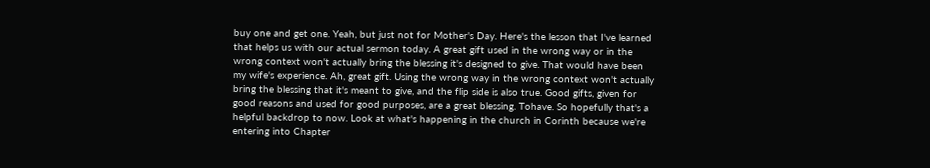buy one and get one. Yeah, but just not for Mother's Day. Here's the lesson that I've learned that helps us with our actual sermon today. A great gift used in the wrong way or in the wrong context won't actually bring the blessing it's designed to give. That would have been my wife's experience. Ah, great gift. Using the wrong way in the wrong context won't actually bring the blessing that it's meant to give, and the flip side is also true. Good gifts, given for good reasons and used for good purposes, are a great blessing. Tohave. So hopefully that's a helpful backdrop to now. Look at what's happening in the church in Corinth because we're entering into Chapter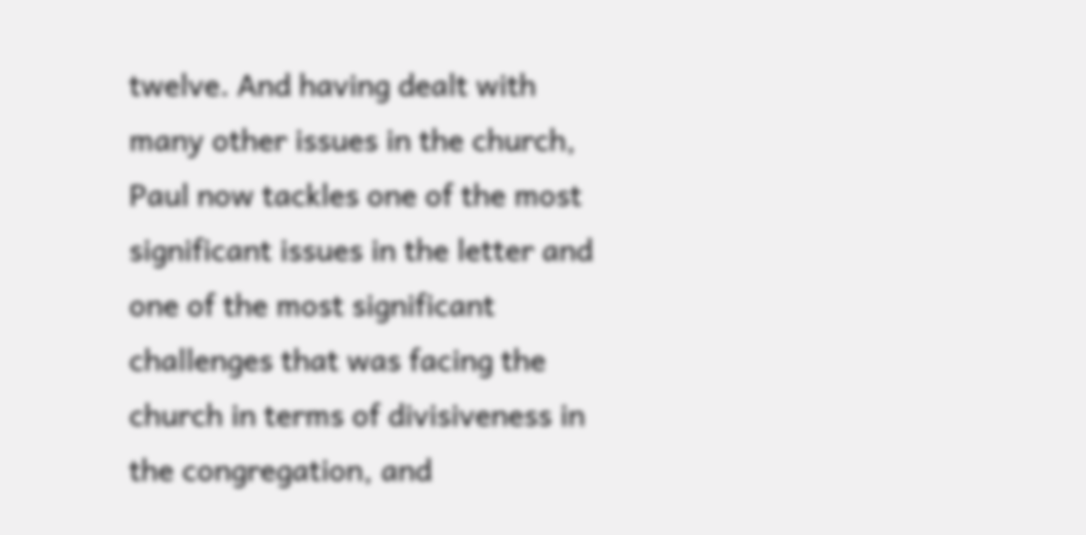twelve. And having dealt with many other issues in the church, Paul now tackles one of the most significant issues in the letter and one of the most significant challenges that was facing the church in terms of divisiveness in the congregation, and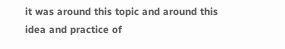it was around this topic and around this idea and practice of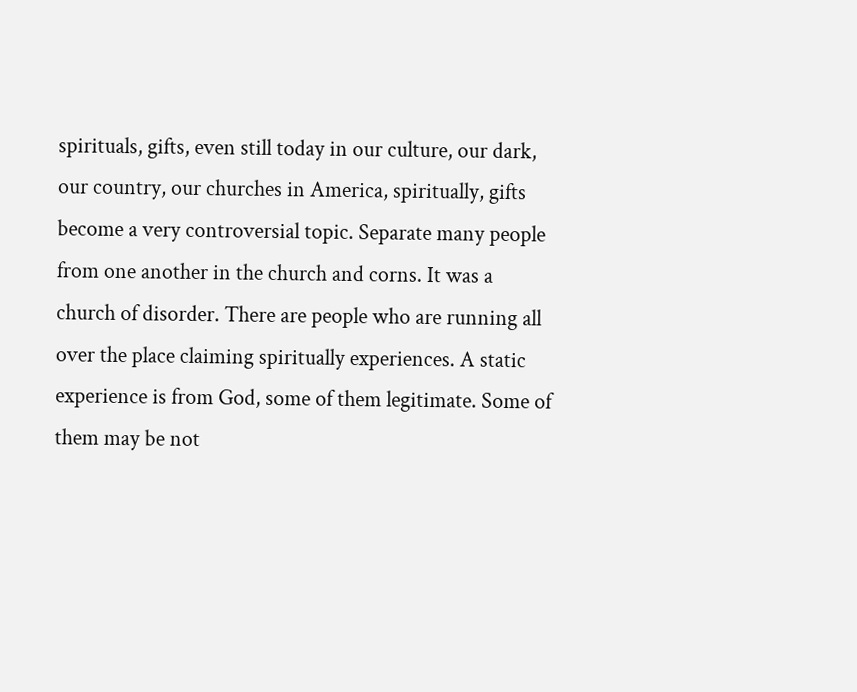spirituals, gifts, even still today in our culture, our dark, our country, our churches in America, spiritually, gifts become a very controversial topic. Separate many people from one another in the church and corns. It was a church of disorder. There are people who are running all over the place claiming spiritually experiences. A static experience is from God, some of them legitimate. Some of them may be not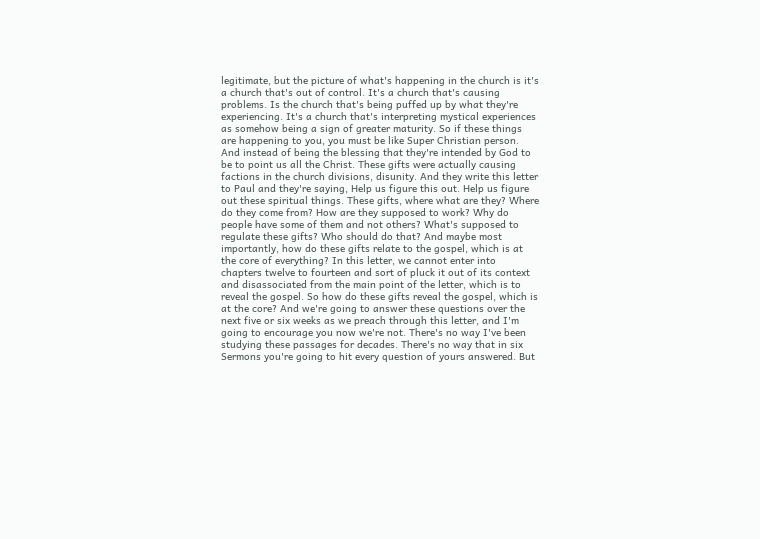legitimate, but the picture of what's happening in the church is it's a church that's out of control. It's a church that's causing problems. Is the church that's being puffed up by what they're experiencing. It's a church that's interpreting mystical experiences as somehow being a sign of greater maturity. So if these things are happening to you, you must be like Super Christian person. And instead of being the blessing that they're intended by God to be to point us all the Christ. These gifts were actually causing factions in the church divisions, disunity. And they write this letter to Paul and they're saying, Help us figure this out. Help us figure out these spiritual things. These gifts, where what are they? Where do they come from? How are they supposed to work? Why do people have some of them and not others? What's supposed to regulate these gifts? Who should do that? And maybe most importantly, how do these gifts relate to the gospel, which is at the core of everything? In this letter, we cannot enter into chapters twelve to fourteen and sort of pluck it out of its context and disassociated from the main point of the letter, which is to reveal the gospel. So how do these gifts reveal the gospel, which is at the core? And we're going to answer these questions over the next five or six weeks as we preach through this letter, and I'm going to encourage you now we're not. There's no way I've been studying these passages for decades. There's no way that in six Sermons you're going to hit every question of yours answered. But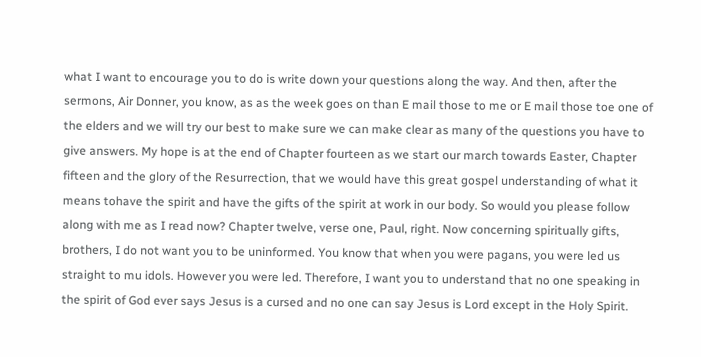what I want to encourage you to do is write down your questions along the way. And then, after the sermons, Air Donner, you know, as as the week goes on than E mail those to me or E mail those toe one of the elders and we will try our best to make sure we can make clear as many of the questions you have to give answers. My hope is at the end of Chapter fourteen as we start our march towards Easter, Chapter fifteen and the glory of the Resurrection, that we would have this great gospel understanding of what it means tohave the spirit and have the gifts of the spirit at work in our body. So would you please follow along with me as I read now? Chapter twelve, verse one, Paul, right. Now concerning spiritually gifts, brothers, I do not want you to be uninformed. You know that when you were pagans, you were led us straight to mu idols. However you were led. Therefore, I want you to understand that no one speaking in the spirit of God ever says Jesus is a cursed and no one can say Jesus is Lord except in the Holy Spirit.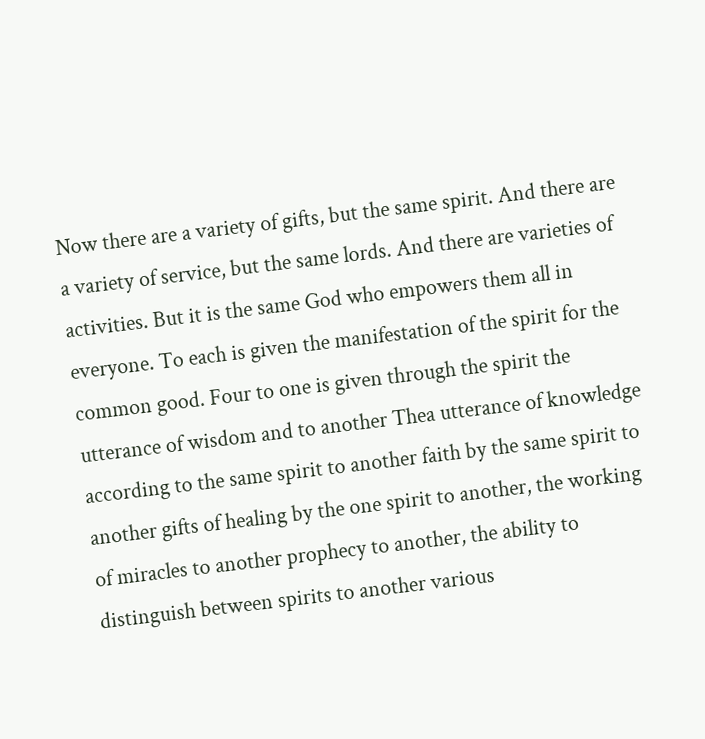Now there are a variety of gifts, but the same spirit. And there are a variety of service, but the same lords. And there are varieties of activities. But it is the same God who empowers them all in everyone. To each is given the manifestation of the spirit for the common good. Four to one is given through the spirit the utterance of wisdom and to another Thea utterance of knowledge according to the same spirit to another faith by the same spirit to another gifts of healing by the one spirit to another, the working of miracles to another prophecy to another, the ability to distinguish between spirits to another various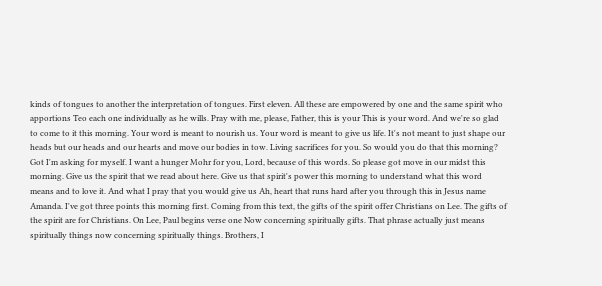kinds of tongues to another the interpretation of tongues. First eleven. All these are empowered by one and the same spirit who apportions Teo each one individually as he wills. Pray with me, please, Father, this is your This is your word. And we're so glad to come to it this morning. Your word is meant to nourish us. Your word is meant to give us life. It's not meant to just shape our heads but our heads and our hearts and move our bodies in tow. Living sacrifices for you. So would you do that this morning? Got I'm asking for myself. I want a hunger Mohr for you, Lord, because of this words. So please got move in our midst this morning. Give us the spirit that we read about here. Give us that spirit's power this morning to understand what this word means and to love it. And what I pray that you would give us Ah, heart that runs hard after you through this in Jesus name Amanda. I've got three points this morning first. Coming from this text, the gifts of the spirit offer Christians on Lee. The gifts of the spirit are for Christians. On Lee, Paul begins verse one Now concerning spiritually gifts. That phrase actually just means spiritually things now concerning spiritually things. Brothers, I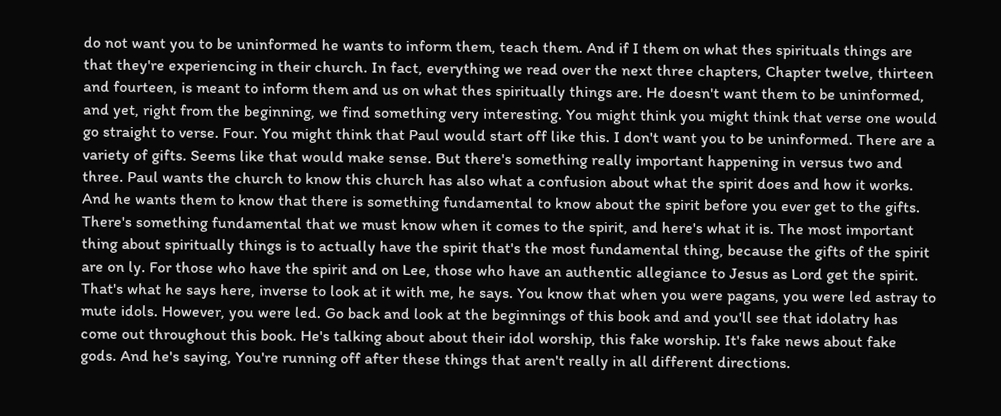do not want you to be uninformed he wants to inform them, teach them. And if I them on what thes spirituals things are that they're experiencing in their church. In fact, everything we read over the next three chapters, Chapter twelve, thirteen and fourteen, is meant to inform them and us on what thes spiritually things are. He doesn't want them to be uninformed, and yet, right from the beginning, we find something very interesting. You might think you might think that verse one would go straight to verse. Four. You might think that Paul would start off like this. I don't want you to be uninformed. There are a variety of gifts. Seems like that would make sense. But there's something really important happening in versus two and three. Paul wants the church to know this church has also what a confusion about what the spirit does and how it works. And he wants them to know that there is something fundamental to know about the spirit before you ever get to the gifts. There's something fundamental that we must know when it comes to the spirit, and here's what it is. The most important thing about spiritually things is to actually have the spirit that's the most fundamental thing, because the gifts of the spirit are on ly. For those who have the spirit and on Lee, those who have an authentic allegiance to Jesus as Lord get the spirit. That's what he says here, inverse to look at it with me, he says. You know that when you were pagans, you were led astray to mute idols. However, you were led. Go back and look at the beginnings of this book and and you'll see that idolatry has come out throughout this book. He's talking about about their idol worship, this fake worship. It's fake news about fake gods. And he's saying, You're running off after these things that aren't really in all different directions.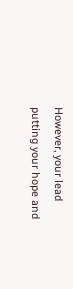However, your lead putting your hope and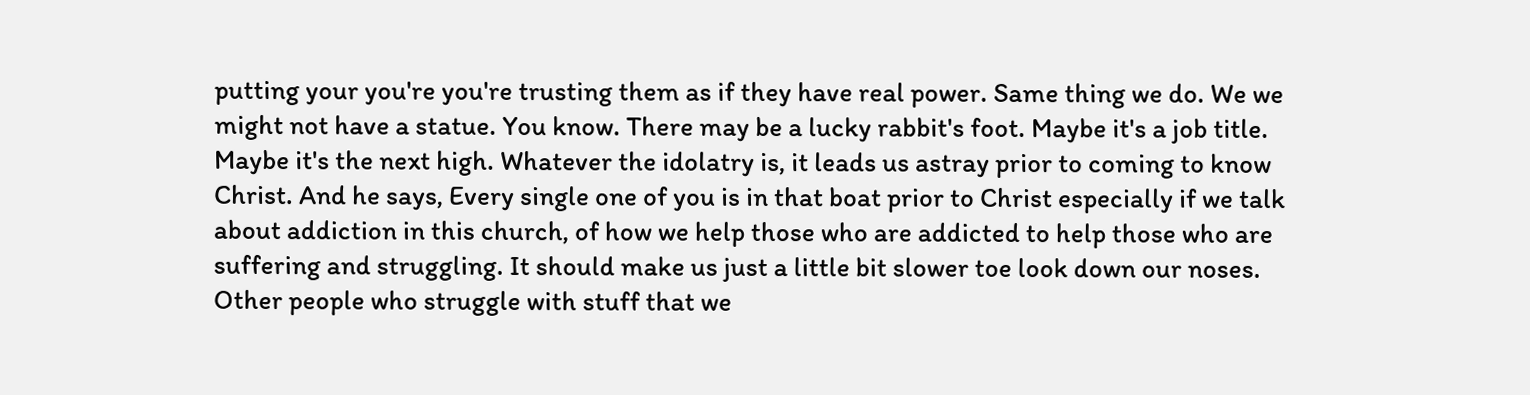putting your you're you're trusting them as if they have real power. Same thing we do. We we might not have a statue. You know. There may be a lucky rabbit's foot. Maybe it's a job title. Maybe it's the next high. Whatever the idolatry is, it leads us astray prior to coming to know Christ. And he says, Every single one of you is in that boat prior to Christ especially if we talk about addiction in this church, of how we help those who are addicted to help those who are suffering and struggling. It should make us just a little bit slower toe look down our noses. Other people who struggle with stuff that we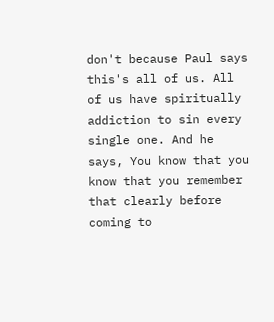don't because Paul says this's all of us. All of us have spiritually addiction to sin every single one. And he says, You know that you know that you remember that clearly before coming to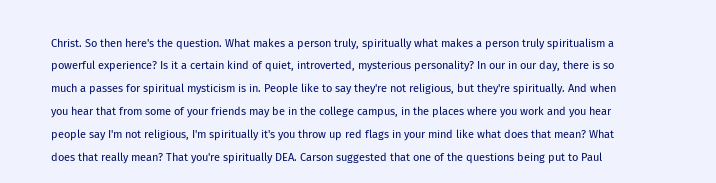Christ. So then here's the question. What makes a person truly, spiritually what makes a person truly spiritualism a powerful experience? Is it a certain kind of quiet, introverted, mysterious personality? In our in our day, there is so much a passes for spiritual mysticism is in. People like to say they're not religious, but they're spiritually. And when you hear that from some of your friends may be in the college campus, in the places where you work and you hear people say I'm not religious, I'm spiritually it's you throw up red flags in your mind like what does that mean? What does that really mean? That you're spiritually DEA. Carson suggested that one of the questions being put to Paul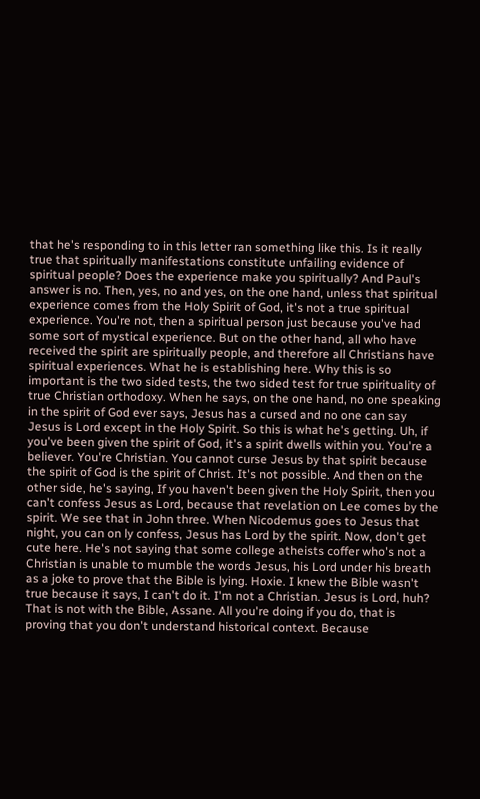that he's responding to in this letter ran something like this. Is it really true that spiritually manifestations constitute unfailing evidence of spiritual people? Does the experience make you spiritually? And Paul's answer is no. Then, yes, no and yes, on the one hand, unless that spiritual experience comes from the Holy Spirit of God, it's not a true spiritual experience. You're not, then a spiritual person just because you've had some sort of mystical experience. But on the other hand, all who have received the spirit are spiritually people, and therefore all Christians have spiritual experiences. What he is establishing here. Why this is so important is the two sided tests, the two sided test for true spirituality of true Christian orthodoxy. When he says, on the one hand, no one speaking in the spirit of God ever says, Jesus has a cursed and no one can say Jesus is Lord except in the Holy Spirit. So this is what he's getting. Uh, if you've been given the spirit of God, it's a spirit dwells within you. You're a believer. You're Christian. You cannot curse Jesus by that spirit because the spirit of God is the spirit of Christ. It's not possible. And then on the other side, he's saying, If you haven't been given the Holy Spirit, then you can't confess Jesus as Lord, because that revelation on Lee comes by the spirit. We see that in John three. When Nicodemus goes to Jesus that night, you can on ly confess, Jesus has Lord by the spirit. Now, don't get cute here. He's not saying that some college atheists coffer who's not a Christian is unable to mumble the words Jesus, his Lord under his breath as a joke to prove that the Bible is lying. Hoxie. I knew the Bible wasn't true because it says, I can't do it. I'm not a Christian. Jesus is Lord, huh? That is not with the Bible, Assane. All you're doing if you do, that is proving that you don't understand historical context. Because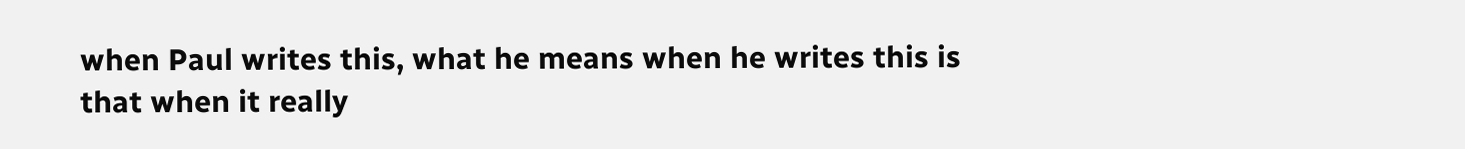when Paul writes this, what he means when he writes this is that when it really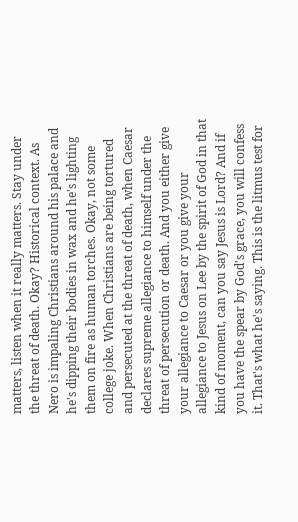matters, listen when it really matters. Stay under the threat of death. Okay? Historical context. As Nero is impaling Christians around his palace and he's dipping their bodies in wax and he's lighting them on fire as human torches. Okay, not some college joke. When Christians are being tortured and persecuted at the threat of death, when Caesar declares supreme allegiance to himself under the threat of persecution or death. And you either give your allegiance to Caesar or you give your allegiance to Jesus on Lee by the spirit of God in that kind of moment, can you say Jesus is Lord? And if you have the spear by God's grace, you will confess it. That's what he's saying. This is the litmus test for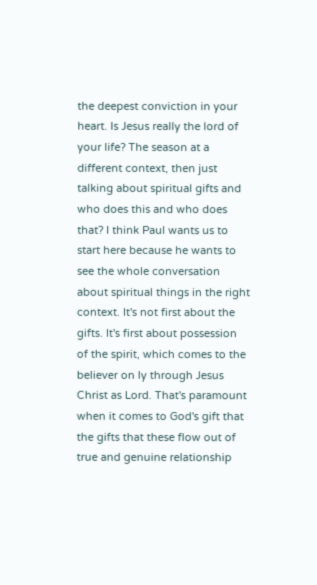the deepest conviction in your heart. Is Jesus really the lord of your life? The season at a different context, then just talking about spiritual gifts and who does this and who does that? I think Paul wants us to start here because he wants to see the whole conversation about spiritual things in the right context. It's not first about the gifts. It's first about possession of the spirit, which comes to the believer on ly through Jesus Christ as Lord. That's paramount when it comes to God's gift that the gifts that these flow out of true and genuine relationship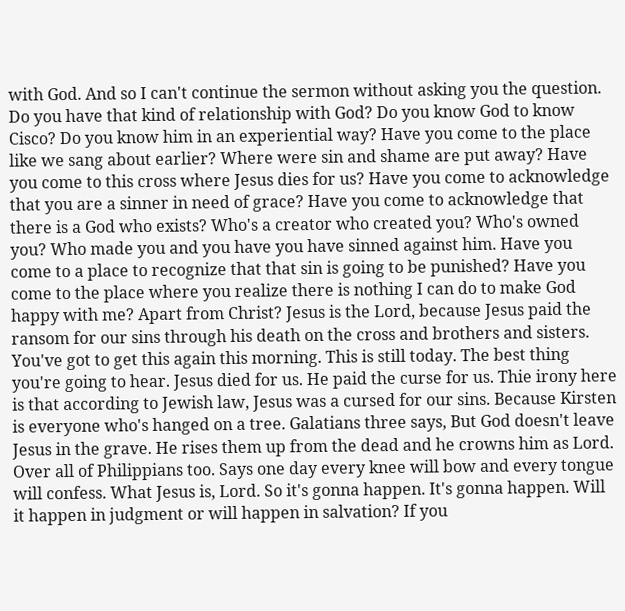with God. And so I can't continue the sermon without asking you the question. Do you have that kind of relationship with God? Do you know God to know Cisco? Do you know him in an experiential way? Have you come to the place like we sang about earlier? Where were sin and shame are put away? Have you come to this cross where Jesus dies for us? Have you come to acknowledge that you are a sinner in need of grace? Have you come to acknowledge that there is a God who exists? Who's a creator who created you? Who's owned you? Who made you and you have you have sinned against him. Have you come to a place to recognize that that sin is going to be punished? Have you come to the place where you realize there is nothing I can do to make God happy with me? Apart from Christ? Jesus is the Lord, because Jesus paid the ransom for our sins through his death on the cross and brothers and sisters. You've got to get this again this morning. This is still today. The best thing you're going to hear. Jesus died for us. He paid the curse for us. Thie irony here is that according to Jewish law, Jesus was a cursed for our sins. Because Kirsten is everyone who's hanged on a tree. Galatians three says, But God doesn't leave Jesus in the grave. He rises them up from the dead and he crowns him as Lord. Over all of Philippians too. Says one day every knee will bow and every tongue will confess. What Jesus is, Lord. So it's gonna happen. It's gonna happen. Will it happen in judgment or will happen in salvation? If you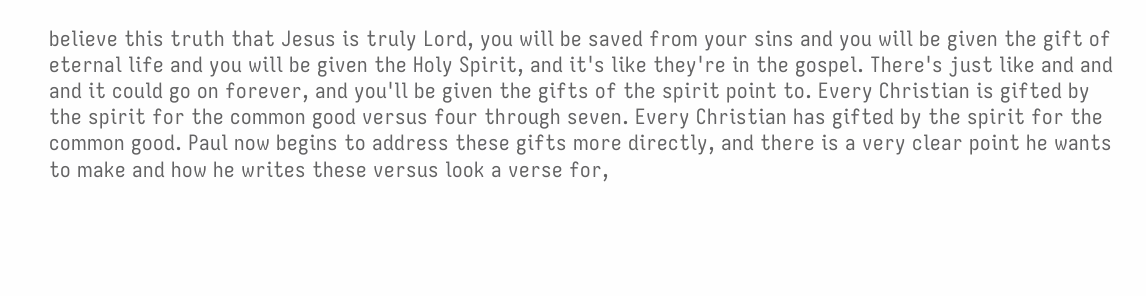believe this truth that Jesus is truly Lord, you will be saved from your sins and you will be given the gift of eternal life and you will be given the Holy Spirit, and it's like they're in the gospel. There's just like and and and it could go on forever, and you'll be given the gifts of the spirit point to. Every Christian is gifted by the spirit for the common good versus four through seven. Every Christian has gifted by the spirit for the common good. Paul now begins to address these gifts more directly, and there is a very clear point he wants to make and how he writes these versus look a verse for,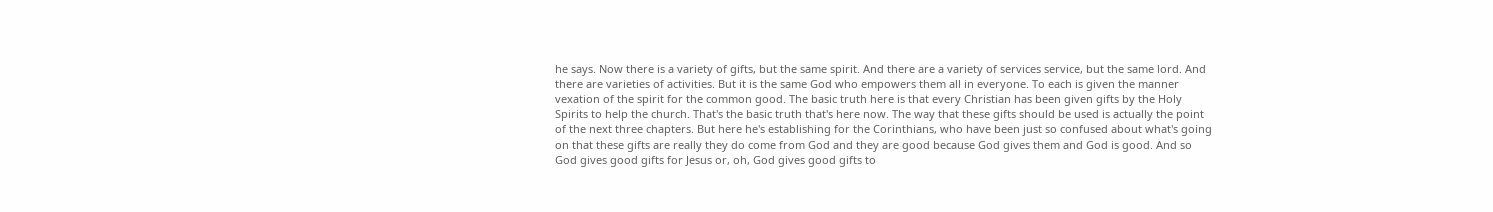he says. Now there is a variety of gifts, but the same spirit. And there are a variety of services service, but the same lord. And there are varieties of activities. But it is the same God who empowers them all in everyone. To each is given the manner vexation of the spirit for the common good. The basic truth here is that every Christian has been given gifts by the Holy Spirits to help the church. That's the basic truth that's here now. The way that these gifts should be used is actually the point of the next three chapters. But here he's establishing for the Corinthians, who have been just so confused about what's going on that these gifts are really they do come from God and they are good because God gives them and God is good. And so God gives good gifts for Jesus or, oh, God gives good gifts to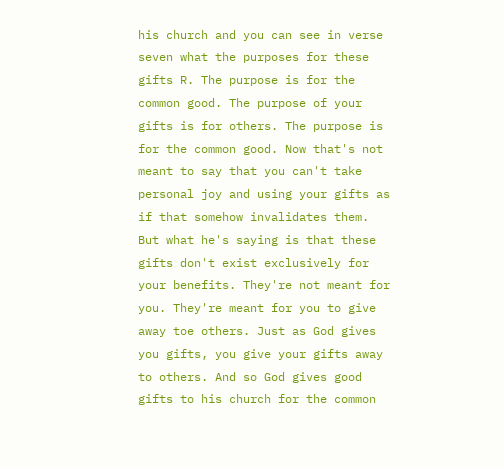his church and you can see in verse seven what the purposes for these gifts R. The purpose is for the common good. The purpose of your gifts is for others. The purpose is for the common good. Now that's not meant to say that you can't take personal joy and using your gifts as if that somehow invalidates them. But what he's saying is that these gifts don't exist exclusively for your benefits. They're not meant for you. They're meant for you to give away toe others. Just as God gives you gifts, you give your gifts away to others. And so God gives good gifts to his church for the common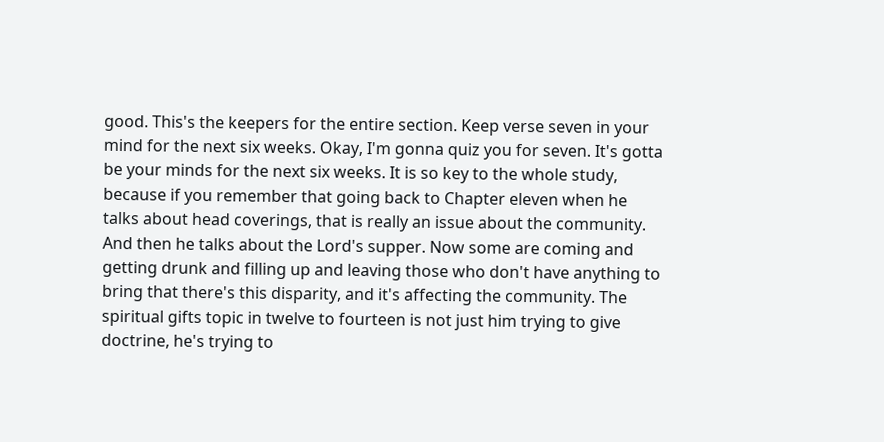good. This's the keepers for the entire section. Keep verse seven in your mind for the next six weeks. Okay, I'm gonna quiz you for seven. It's gotta be your minds for the next six weeks. It is so key to the whole study, because if you remember that going back to Chapter eleven when he talks about head coverings, that is really an issue about the community. And then he talks about the Lord's supper. Now some are coming and getting drunk and filling up and leaving those who don't have anything to bring that there's this disparity, and it's affecting the community. The spiritual gifts topic in twelve to fourteen is not just him trying to give doctrine, he's trying to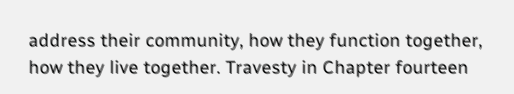address their community, how they function together, how they live together. Travesty in Chapter fourteen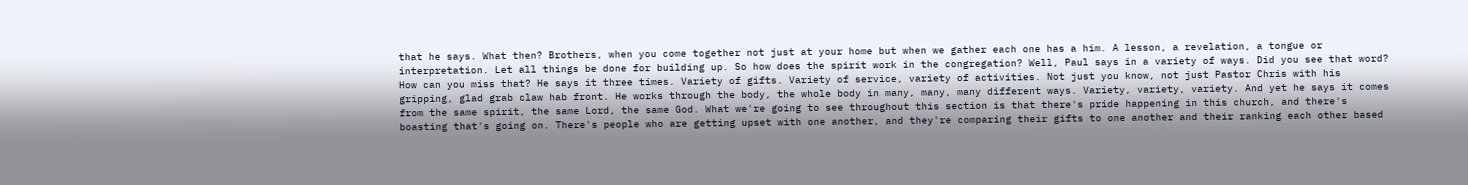that he says. What then? Brothers, when you come together not just at your home but when we gather each one has a him. A lesson, a revelation, a tongue or interpretation. Let all things be done for building up. So how does the spirit work in the congregation? Well, Paul says in a variety of ways. Did you see that word? How can you miss that? He says it three times. Variety of gifts. Variety of service, variety of activities. Not just you know, not just Pastor Chris with his gripping, glad grab claw hab front. He works through the body, the whole body in many, many, many different ways. Variety, variety, variety. And yet he says it comes from the same spirit, the same Lord, the same God. What we're going to see throughout this section is that there's pride happening in this church, and there's boasting that's going on. There's people who are getting upset with one another, and they're comparing their gifts to one another and their ranking each other based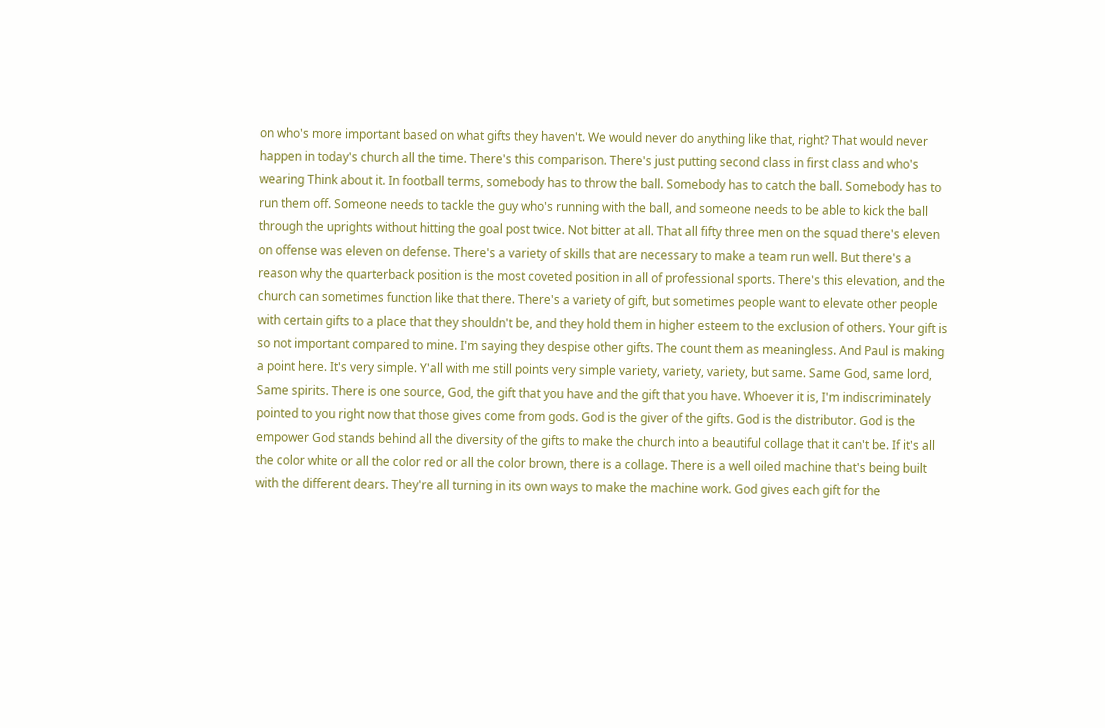on who's more important based on what gifts they haven't. We would never do anything like that, right? That would never happen in today's church all the time. There's this comparison. There's just putting second class in first class and who's wearing Think about it. In football terms, somebody has to throw the ball. Somebody has to catch the ball. Somebody has to run them off. Someone needs to tackle the guy who's running with the ball, and someone needs to be able to kick the ball through the uprights without hitting the goal post twice. Not bitter at all. That all fifty three men on the squad there's eleven on offense was eleven on defense. There's a variety of skills that are necessary to make a team run well. But there's a reason why the quarterback position is the most coveted position in all of professional sports. There's this elevation, and the church can sometimes function like that there. There's a variety of gift, but sometimes people want to elevate other people with certain gifts to a place that they shouldn't be, and they hold them in higher esteem to the exclusion of others. Your gift is so not important compared to mine. I'm saying they despise other gifts. The count them as meaningless. And Paul is making a point here. It's very simple. Y'all with me still points very simple variety, variety, variety, but same. Same God, same lord, Same spirits. There is one source, God, the gift that you have and the gift that you have. Whoever it is, I'm indiscriminately pointed to you right now that those gives come from gods. God is the giver of the gifts. God is the distributor. God is the empower God stands behind all the diversity of the gifts to make the church into a beautiful collage that it can't be. If it's all the color white or all the color red or all the color brown, there is a collage. There is a well oiled machine that's being built with the different dears. They're all turning in its own ways to make the machine work. God gives each gift for the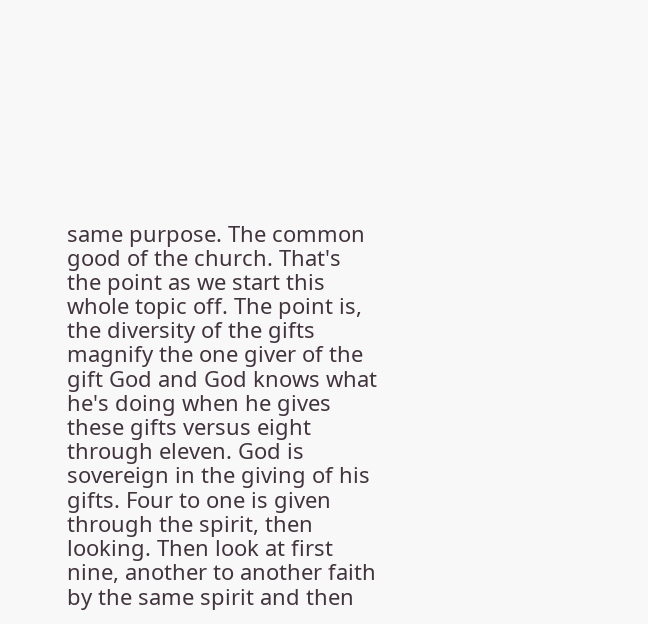same purpose. The common good of the church. That's the point as we start this whole topic off. The point is, the diversity of the gifts magnify the one giver of the gift God and God knows what he's doing when he gives these gifts versus eight through eleven. God is sovereign in the giving of his gifts. Four to one is given through the spirit, then looking. Then look at first nine, another to another faith by the same spirit and then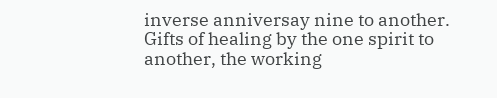inverse anniversay nine to another. Gifts of healing by the one spirit to another, the working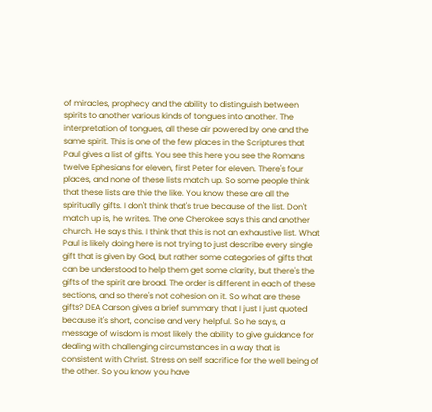of miracles, prophecy and the ability to distinguish between spirits to another various kinds of tongues into another. The interpretation of tongues, all these air powered by one and the same spirit. This is one of the few places in the Scriptures that Paul gives a list of gifts. You see this here you see the Romans twelve Ephesians for eleven, first Peter for eleven. There's four places, and none of these lists match up. So some people think that these lists are thie the like. You know these are all the spiritually gifts. I don't think that's true because of the list. Don't match up is, he writes. The one Cherokee says this and another church. He says this. I think that this is not an exhaustive list. What Paul is likely doing here is not trying to just describe every single gift that is given by God, but rather some categories of gifts that can be understood to help them get some clarity, but there's the gifts of the spirit are broad. The order is different in each of these sections, and so there's not cohesion on it. So what are these gifts? DEA Carson gives a brief summary that I just I just quoted because it's short, concise and very helpful. So he says, a message of wisdom is most likely the ability to give guidance for dealing with challenging circumstances in a way that is consistent with Christ. Stress on self sacrifice for the well being of the other. So you know you have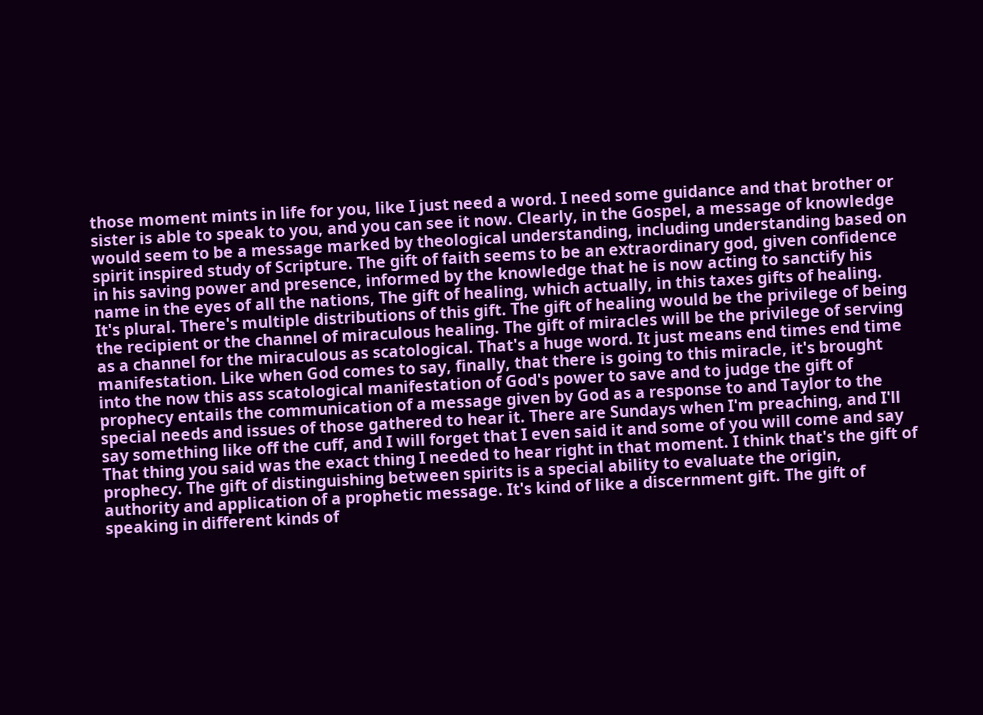those moment mints in life for you, like I just need a word. I need some guidance and that brother or sister is able to speak to you, and you can see it now. Clearly, in the Gospel, a message of knowledge would seem to be a message marked by theological understanding, including understanding based on spirit inspired study of Scripture. The gift of faith seems to be an extraordinary god, given confidence in his saving power and presence, informed by the knowledge that he is now acting to sanctify his name in the eyes of all the nations, The gift of healing, which actually, in this taxes gifts of healing. It's plural. There's multiple distributions of this gift. The gift of healing would be the privilege of being the recipient or the channel of miraculous healing. The gift of miracles will be the privilege of serving as a channel for the miraculous as scatological. That's a huge word. It just means end times end time manifestation. Like when God comes to say, finally, that there is going to this miracle, it's brought into the now this ass scatological manifestation of God's power to save and to judge the gift of prophecy entails the communication of a message given by God as a response to and Taylor to the special needs and issues of those gathered to hear it. There are Sundays when I'm preaching, and I'll say something like off the cuff, and I will forget that I even said it and some of you will come and say That thing you said was the exact thing I needed to hear right in that moment. I think that's the gift of prophecy. The gift of distinguishing between spirits is a special ability to evaluate the origin, authority and application of a prophetic message. It's kind of like a discernment gift. The gift of speaking in different kinds of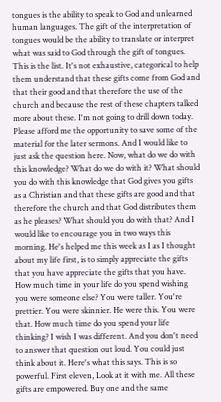tongues is the ability to speak to God and unlearned human languages. The gift of the interpretation of tongues would be the ability to translate or interpret what was said to God through the gift of tongues. This is the list. It's not exhaustive, categorical to help them understand that these gifts come from God and that their good and that therefore the use of the church and because the rest of these chapters talked more about these. I'm not going to drill down today. Please afford me the opportunity to save some of the material for the later sermons. And I would like to just ask the question here. Now, what do we do with this knowledge? What do we do with it? What should you do with this knowledge that God gives you gifts as a Christian and that these gifts are good and that therefore the church and that God distributes them as he pleases? What should you do with that? And I would like to encourage you in two ways this morning. He's helped me this week as I as I thought about my life first, is to simply appreciate the gifts that you have appreciate the gifts that you have. How much time in your life do you spend wishing you were someone else? You were taller. You're prettier. You were skinnier. He were this. You were that. How much time do you spend your life thinking? I wish I was different. And you don't need to answer that question out loud. You could just think about it. Here's what this says. This is so powerful. First eleven, Look at it with me. All these gifts are empowered. Buy one and the same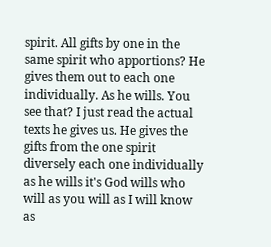spirit. All gifts by one in the same spirit who apportions? He gives them out to each one individually. As he wills. You see that? I just read the actual texts he gives us. He gives the gifts from the one spirit diversely each one individually as he wills it's God wills who will as you will as I will know as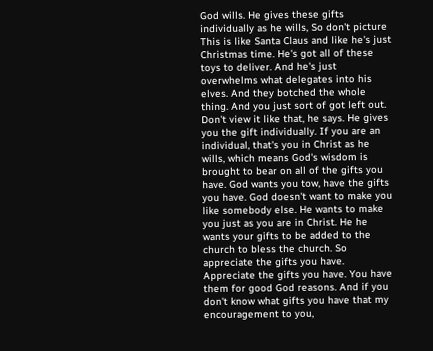God wills. He gives these gifts individually as he wills, So don't picture This is like Santa Claus and like he's just Christmas time. He's got all of these toys to deliver. And he's just overwhelms what delegates into his elves. And they botched the whole thing. And you just sort of got left out. Don't view it like that, he says. He gives you the gift individually. If you are an individual, that's you in Christ as he wills, which means God's wisdom is brought to bear on all of the gifts you have. God wants you tow, have the gifts you have. God doesn't want to make you like somebody else. He wants to make you just as you are in Christ. He he wants your gifts to be added to the church to bless the church. So appreciate the gifts you have. Appreciate the gifts you have. You have them for good God reasons. And if you don't know what gifts you have that my encouragement to you,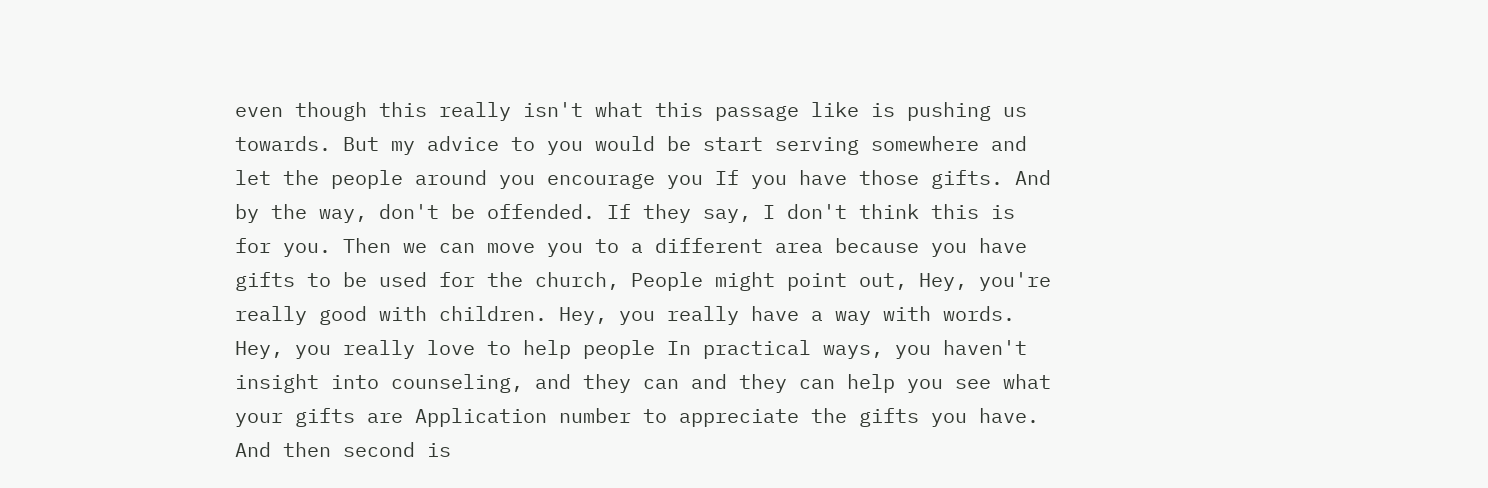even though this really isn't what this passage like is pushing us towards. But my advice to you would be start serving somewhere and let the people around you encourage you If you have those gifts. And by the way, don't be offended. If they say, I don't think this is for you. Then we can move you to a different area because you have gifts to be used for the church, People might point out, Hey, you're really good with children. Hey, you really have a way with words. Hey, you really love to help people In practical ways, you haven't insight into counseling, and they can and they can help you see what your gifts are Application number to appreciate the gifts you have. And then second is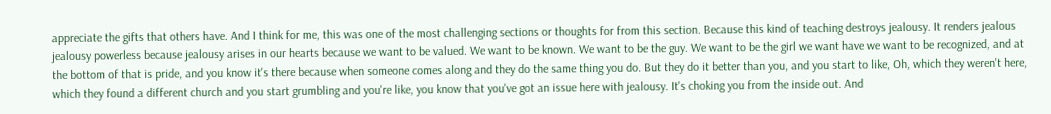appreciate the gifts that others have. And I think for me, this was one of the most challenging sections or thoughts for from this section. Because this kind of teaching destroys jealousy. It renders jealous jealousy powerless because jealousy arises in our hearts because we want to be valued. We want to be known. We want to be the guy. We want to be the girl we want have we want to be recognized, and at the bottom of that is pride, and you know it's there because when someone comes along and they do the same thing you do. But they do it better than you, and you start to like, Oh, which they weren't here, which they found a different church and you start grumbling and you're like, you know that you've got an issue here with jealousy. It's choking you from the inside out. And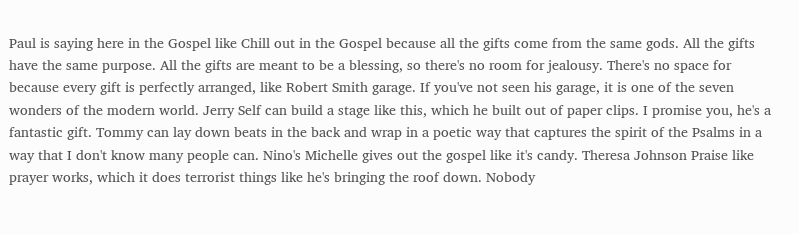Paul is saying here in the Gospel like Chill out in the Gospel because all the gifts come from the same gods. All the gifts have the same purpose. All the gifts are meant to be a blessing, so there's no room for jealousy. There's no space for because every gift is perfectly arranged, like Robert Smith garage. If you've not seen his garage, it is one of the seven wonders of the modern world. Jerry Self can build a stage like this, which he built out of paper clips. I promise you, he's a fantastic gift. Tommy can lay down beats in the back and wrap in a poetic way that captures the spirit of the Psalms in a way that I don't know many people can. Nino's Michelle gives out the gospel like it's candy. Theresa Johnson Praise like prayer works, which it does terrorist things like he's bringing the roof down. Nobody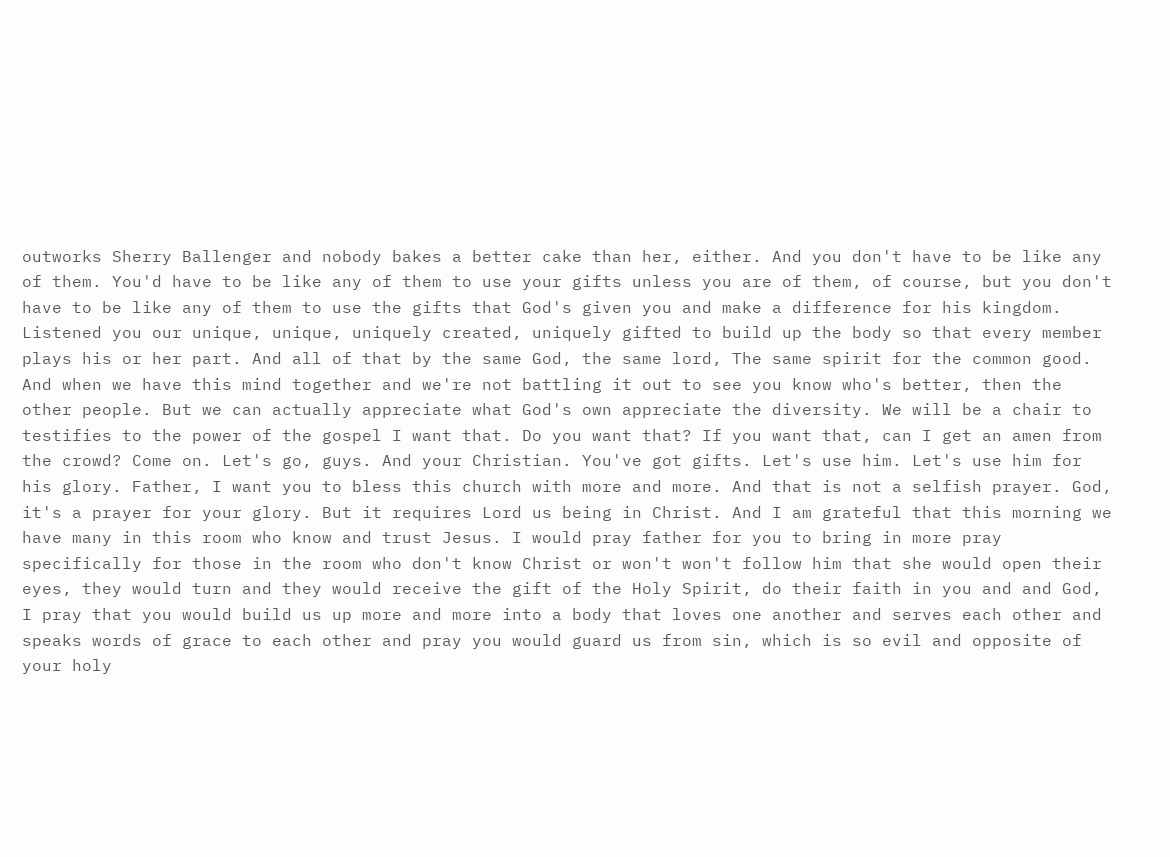outworks Sherry Ballenger and nobody bakes a better cake than her, either. And you don't have to be like any of them. You'd have to be like any of them to use your gifts unless you are of them, of course, but you don't have to be like any of them to use the gifts that God's given you and make a difference for his kingdom. Listened you our unique, unique, uniquely created, uniquely gifted to build up the body so that every member plays his or her part. And all of that by the same God, the same lord, The same spirit for the common good. And when we have this mind together and we're not battling it out to see you know who's better, then the other people. But we can actually appreciate what God's own appreciate the diversity. We will be a chair to testifies to the power of the gospel I want that. Do you want that? If you want that, can I get an amen from the crowd? Come on. Let's go, guys. And your Christian. You've got gifts. Let's use him. Let's use him for his glory. Father, I want you to bless this church with more and more. And that is not a selfish prayer. God, it's a prayer for your glory. But it requires Lord us being in Christ. And I am grateful that this morning we have many in this room who know and trust Jesus. I would pray father for you to bring in more pray specifically for those in the room who don't know Christ or won't won't follow him that she would open their eyes, they would turn and they would receive the gift of the Holy Spirit, do their faith in you and and God, I pray that you would build us up more and more into a body that loves one another and serves each other and speaks words of grace to each other and pray you would guard us from sin, which is so evil and opposite of your holy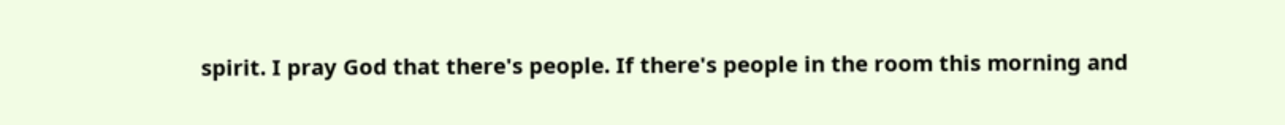spirit. I pray God that there's people. If there's people in the room this morning and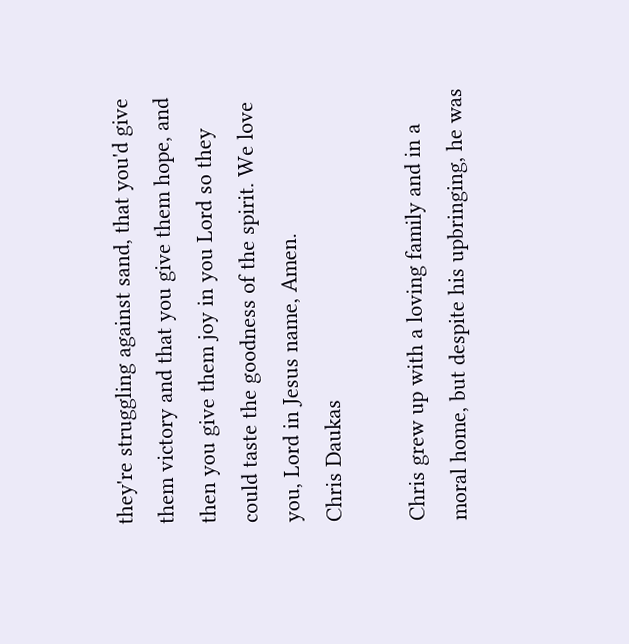they're struggling against sand, that you'd give them victory and that you give them hope, and then you give them joy in you Lord so they could taste the goodness of the spirit. We love you, Lord in Jesus name, Amen.
Chris Daukas

Chris grew up with a loving family and in a moral home, but despite his upbringing, he was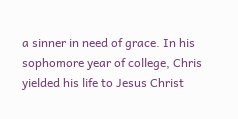a sinner in need of grace. In his sophomore year of college, Chris yielded his life to Jesus Christ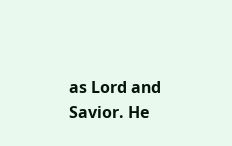as Lord and Savior. He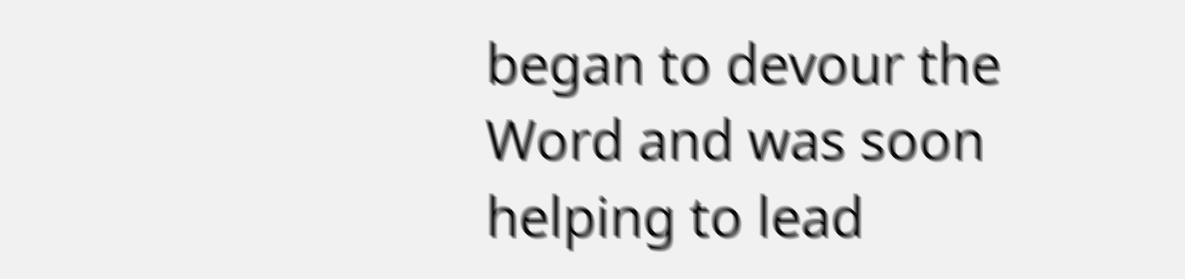began to devour the Word and was soon helping to lead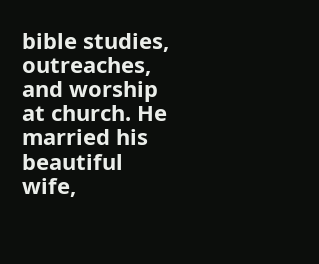bible studies, outreaches, and worship at church. He married his beautiful wife,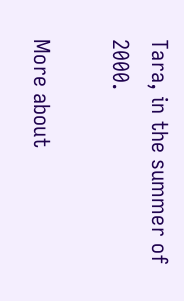Tara, in the summer of 2000.

More about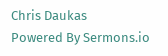Chris Daukas
Powered By Sermons.io